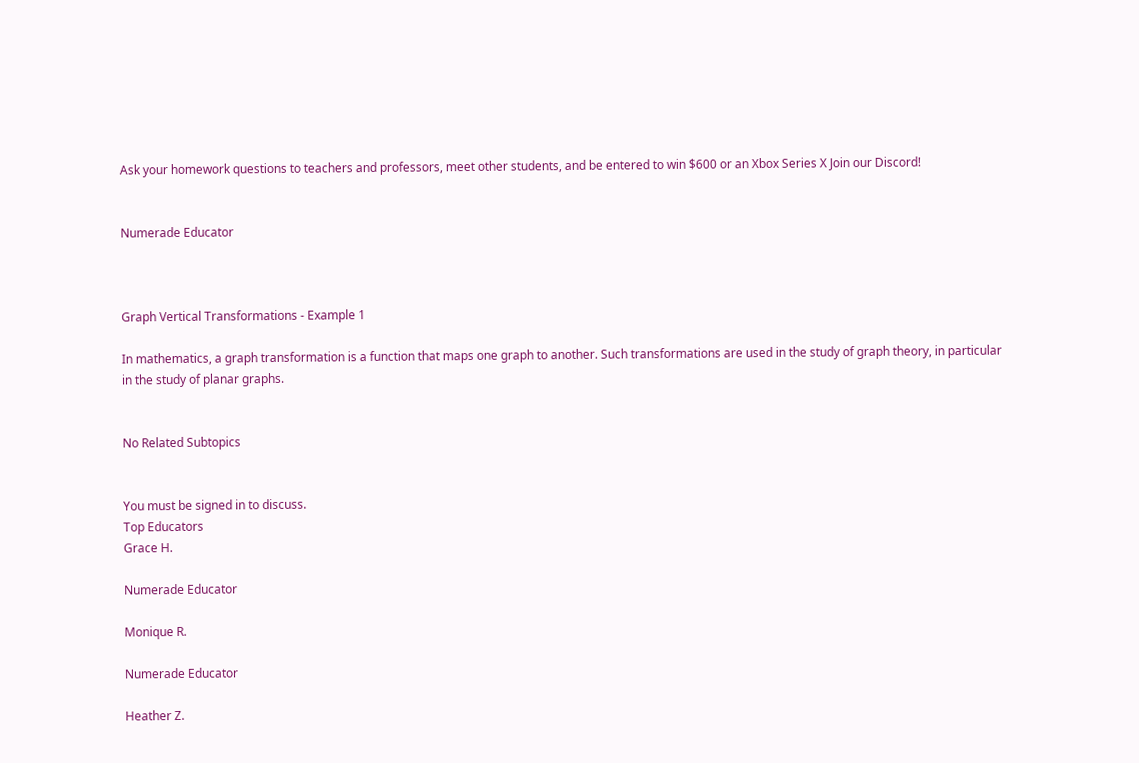Ask your homework questions to teachers and professors, meet other students, and be entered to win $600 or an Xbox Series X Join our Discord!


Numerade Educator



Graph Vertical Transformations - Example 1

In mathematics, a graph transformation is a function that maps one graph to another. Such transformations are used in the study of graph theory, in particular in the study of planar graphs.


No Related Subtopics


You must be signed in to discuss.
Top Educators
Grace H.

Numerade Educator

Monique R.

Numerade Educator

Heather Z.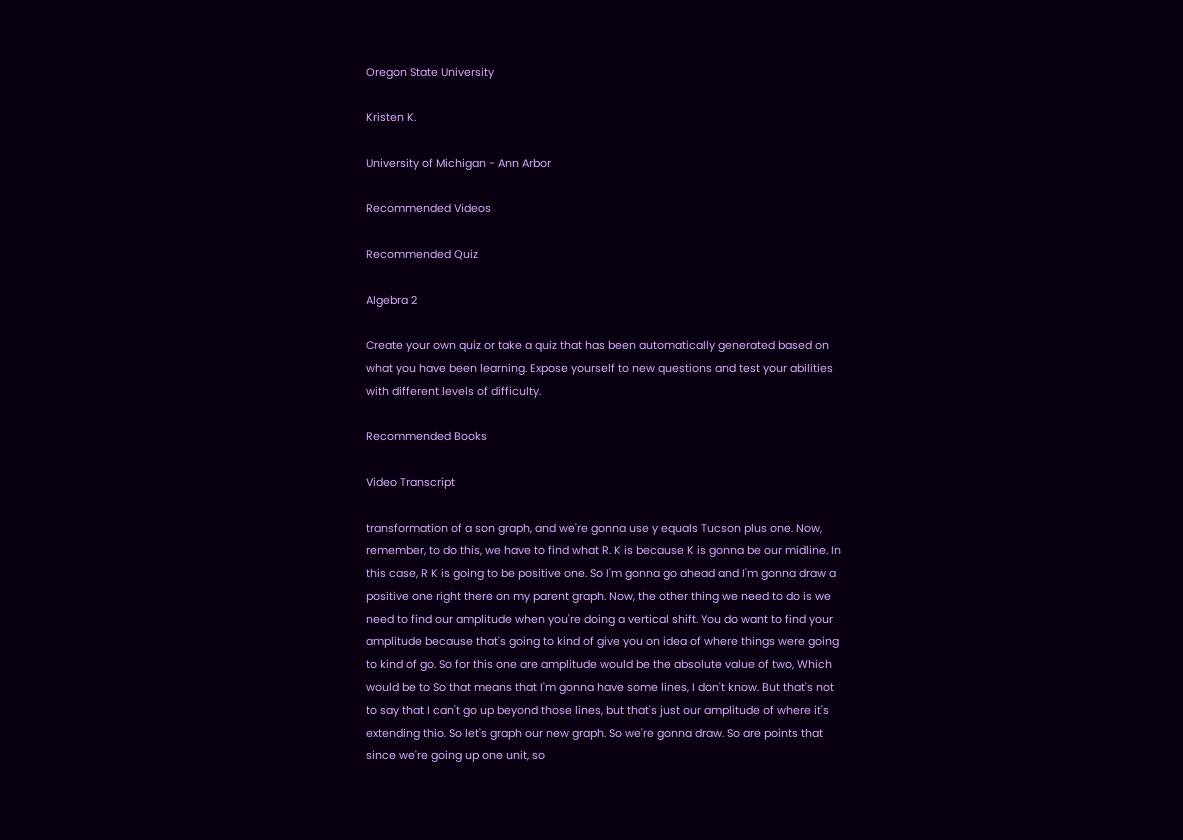Oregon State University

Kristen K.

University of Michigan - Ann Arbor

Recommended Videos

Recommended Quiz

Algebra 2

Create your own quiz or take a quiz that has been automatically generated based on what you have been learning. Expose yourself to new questions and test your abilities with different levels of difficulty.

Recommended Books

Video Transcript

transformation of a son graph, and we're gonna use y equals Tucson plus one. Now, remember, to do this, we have to find what R. K is because K is gonna be our midline. In this case, R K is going to be positive one. So I'm gonna go ahead and I'm gonna draw a positive one right there on my parent graph. Now, the other thing we need to do is we need to find our amplitude when you're doing a vertical shift. You do want to find your amplitude because that's going to kind of give you on idea of where things were going to kind of go. So for this one are amplitude would be the absolute value of two, Which would be to So that means that I'm gonna have some lines, I don't know. But that's not to say that I can't go up beyond those lines, but that's just our amplitude of where it's extending thio. So let's graph our new graph. So we're gonna draw. So are points that since we're going up one unit, so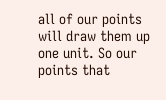all of our points will draw them up one unit. So our points that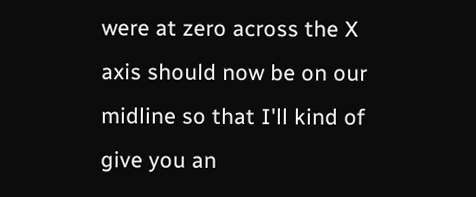were at zero across the X axis should now be on our midline so that I'll kind of give you an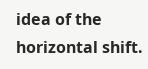idea of the horizontal shift.